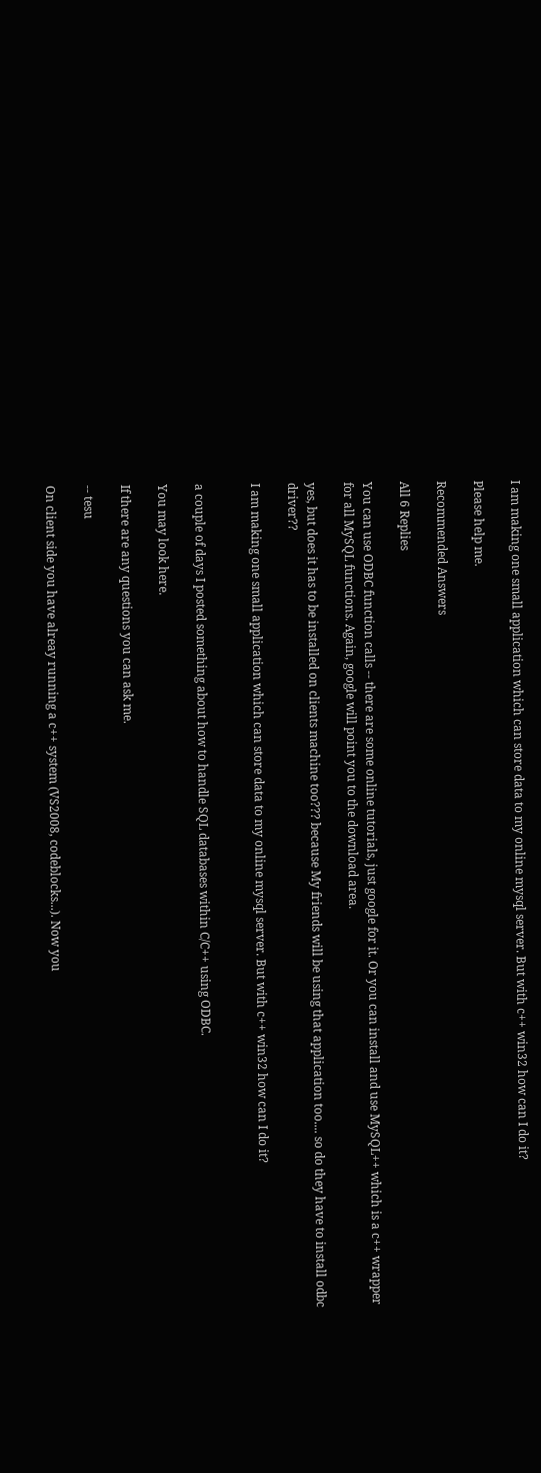I am making one small application which can store data to my online mysql server. But with c++ win32 how can I do it?

Please help me.

Recommended Answers

All 6 Replies

You can use ODBC function calls -- there are some online tutorials, just google for it. Or you can install and use MySQL++ which is a c++ wrapper for all MySQL functions. Again, google will point you to the download area.

yes, but does it has to be installed on clients machine too??? because My friends will be using that application too.... so do they have to install odbc driver??

I am making one small application which can store data to my online mysql server. But with c++ win32 how can I do it?


a couple of days I posted something about how to handle SQL databases within C/C++ using ODBC.

You may look here.

If there are any questions you can ask me.

-- tesu

On client side you have alreay running a c++ system (VS2008, codeblocks...). Now you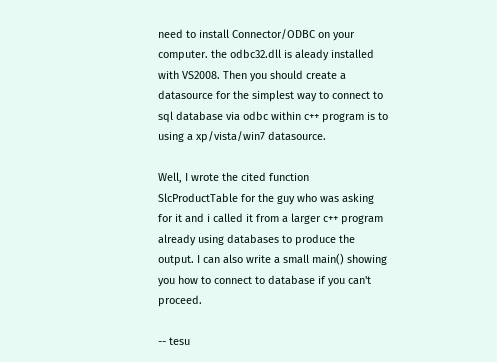need to install Connector/ODBC on your computer. the odbc32.dll is aleady installed with VS2008. Then you should create a datasource for the simplest way to connect to sql database via odbc within c++ program is to using a xp/vista/win7 datasource.

Well, I wrote the cited function SlcProductTable for the guy who was asking for it and i called it from a larger c++ program already using databases to produce the output. I can also write a small main() showing you how to connect to database if you can't proceed.

-- tesu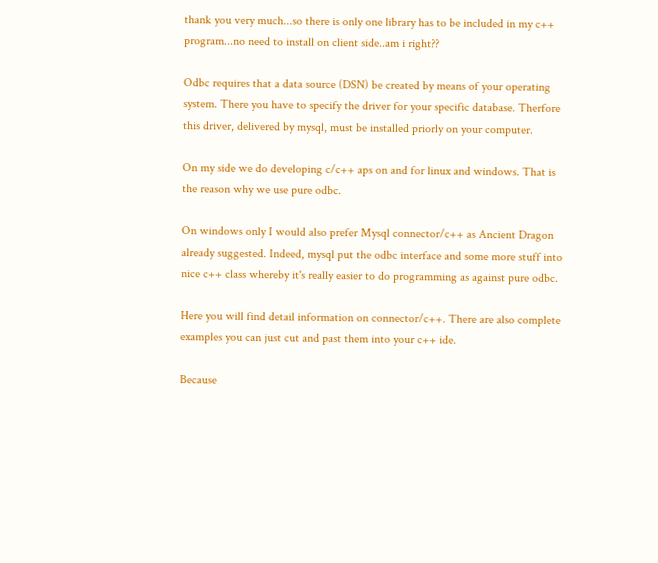thank you very much...so there is only one library has to be included in my c++ program...no need to install on client side..am i right??

Odbc requires that a data source (DSN) be created by means of your operating system. There you have to specify the driver for your specific database. Therfore this driver, delivered by mysql, must be installed priorly on your computer.

On my side we do developing c/c++ aps on and for linux and windows. That is the reason why we use pure odbc.

On windows only I would also prefer Mysql connector/c++ as Ancient Dragon already suggested. Indeed, mysql put the odbc interface and some more stuff into nice c++ class whereby it's really easier to do programming as against pure odbc.

Here you will find detail information on connector/c++. There are also complete examples you can just cut and past them into your c++ ide.

Because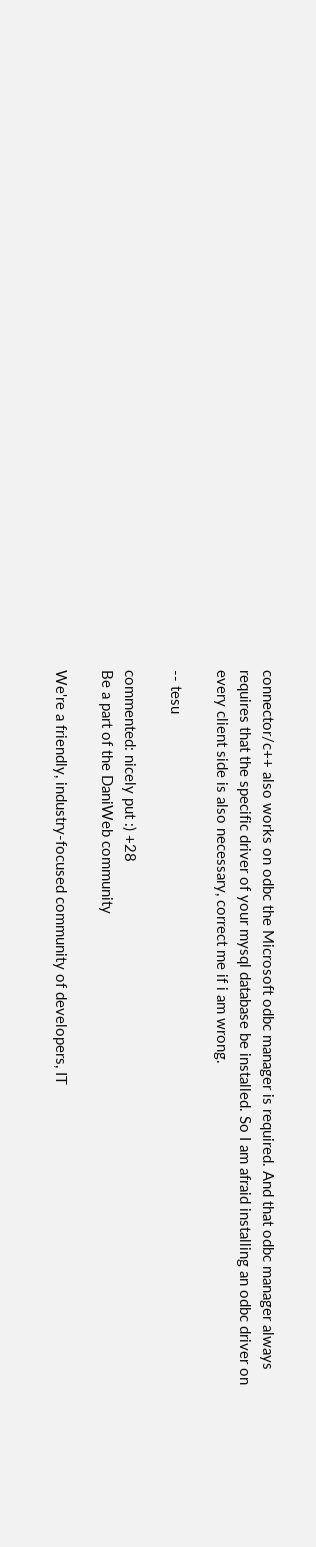connector/c++ also works on odbc the Microsoft odbc manager is required. And that odbc manager always requires that the specific driver of your mysql database be installed. So I am afraid installing an odbc driver on every client side is also necessary, correct me if i am wrong.

-- tesu

commented: nicely put :) +28
Be a part of the DaniWeb community

We're a friendly, industry-focused community of developers, IT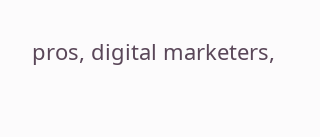pros, digital marketers,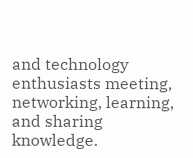and technology enthusiasts meeting, networking, learning, and sharing knowledge.